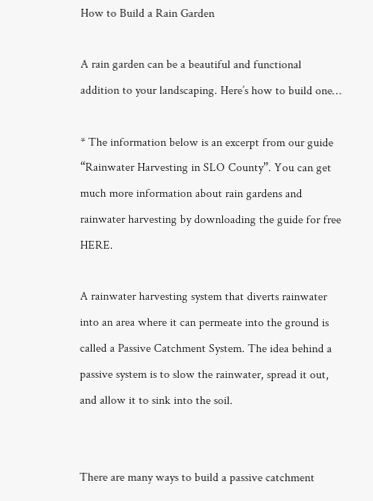How to Build a Rain Garden

A rain garden can be a beautiful and functional addition to your landscaping. Here’s how to build one…

* The information below is an excerpt from our guide “Rainwater Harvesting in SLO County”. You can get much more information about rain gardens and rainwater harvesting by downloading the guide for free HERE.

A rainwater harvesting system that diverts rainwater into an area where it can permeate into the ground is called a Passive Catchment System. The idea behind a passive system is to slow the rainwater, spread it out, and allow it to sink into the soil.


There are many ways to build a passive catchment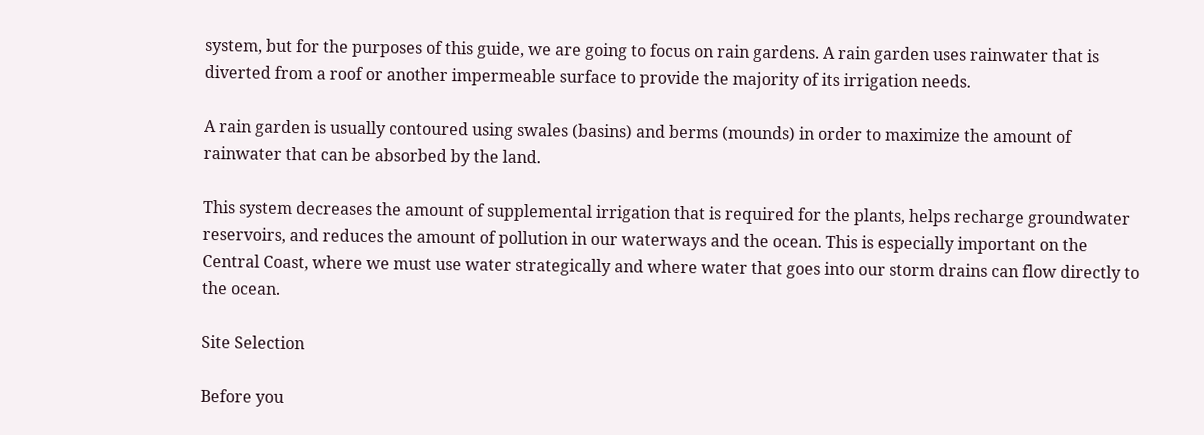system, but for the purposes of this guide, we are going to focus on rain gardens. A rain garden uses rainwater that is diverted from a roof or another impermeable surface to provide the majority of its irrigation needs.

A rain garden is usually contoured using swales (basins) and berms (mounds) in order to maximize the amount of rainwater that can be absorbed by the land.

This system decreases the amount of supplemental irrigation that is required for the plants, helps recharge groundwater reservoirs, and reduces the amount of pollution in our waterways and the ocean. This is especially important on the Central Coast, where we must use water strategically and where water that goes into our storm drains can flow directly to the ocean.

Site Selection

Before you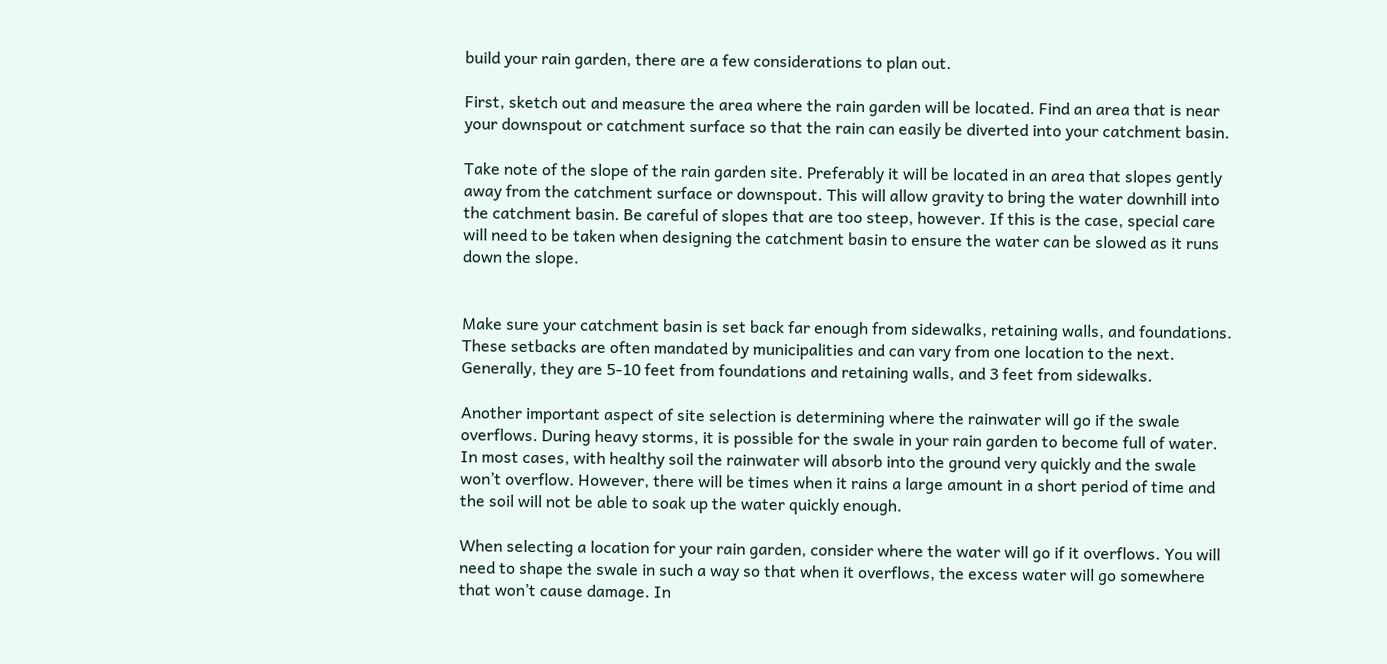build your rain garden, there are a few considerations to plan out.

First, sketch out and measure the area where the rain garden will be located. Find an area that is near your downspout or catchment surface so that the rain can easily be diverted into your catchment basin.

Take note of the slope of the rain garden site. Preferably it will be located in an area that slopes gently away from the catchment surface or downspout. This will allow gravity to bring the water downhill into the catchment basin. Be careful of slopes that are too steep, however. If this is the case, special care will need to be taken when designing the catchment basin to ensure the water can be slowed as it runs down the slope.


Make sure your catchment basin is set back far enough from sidewalks, retaining walls, and foundations. These setbacks are often mandated by municipalities and can vary from one location to the next. Generally, they are 5-10 feet from foundations and retaining walls, and 3 feet from sidewalks.

Another important aspect of site selection is determining where the rainwater will go if the swale overflows. During heavy storms, it is possible for the swale in your rain garden to become full of water. In most cases, with healthy soil the rainwater will absorb into the ground very quickly and the swale won’t overflow. However, there will be times when it rains a large amount in a short period of time and the soil will not be able to soak up the water quickly enough.

When selecting a location for your rain garden, consider where the water will go if it overflows. You will need to shape the swale in such a way so that when it overflows, the excess water will go somewhere that won’t cause damage. In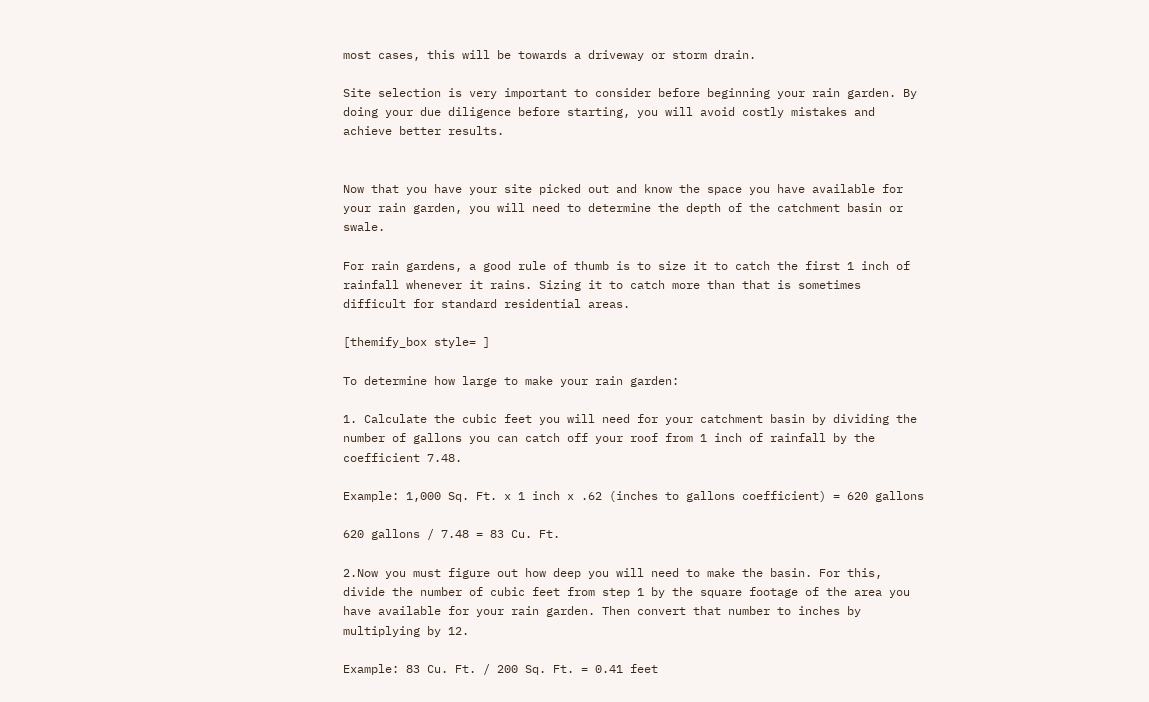most cases, this will be towards a driveway or storm drain.

Site selection is very important to consider before beginning your rain garden. By doing your due diligence before starting, you will avoid costly mistakes and achieve better results.


Now that you have your site picked out and know the space you have available for your rain garden, you will need to determine the depth of the catchment basin or swale.

For rain gardens, a good rule of thumb is to size it to catch the first 1 inch of rainfall whenever it rains. Sizing it to catch more than that is sometimes difficult for standard residential areas.

[themify_box style= ]

To determine how large to make your rain garden:

1. Calculate the cubic feet you will need for your catchment basin by dividing the number of gallons you can catch off your roof from 1 inch of rainfall by the coefficient 7.48.

Example: 1,000 Sq. Ft. x 1 inch x .62 (inches to gallons coefficient) = 620 gallons

620 gallons / 7.48 = 83 Cu. Ft.

2.Now you must figure out how deep you will need to make the basin. For this, divide the number of cubic feet from step 1 by the square footage of the area you have available for your rain garden. Then convert that number to inches by multiplying by 12.

Example: 83 Cu. Ft. / 200 Sq. Ft. = 0.41 feet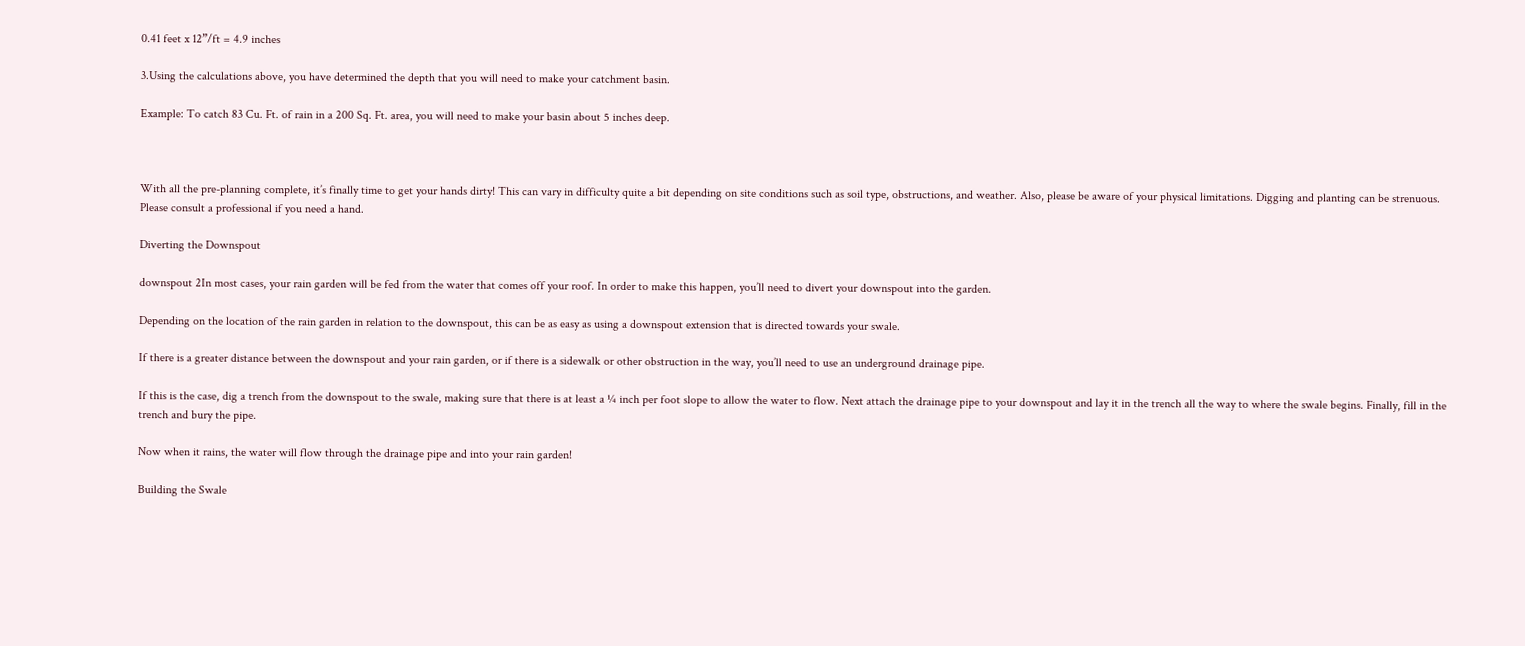0.41 feet x 12”/ft = 4.9 inches

3.Using the calculations above, you have determined the depth that you will need to make your catchment basin.

Example: To catch 83 Cu. Ft. of rain in a 200 Sq. Ft. area, you will need to make your basin about 5 inches deep.



With all the pre-planning complete, it’s finally time to get your hands dirty! This can vary in difficulty quite a bit depending on site conditions such as soil type, obstructions, and weather. Also, please be aware of your physical limitations. Digging and planting can be strenuous. Please consult a professional if you need a hand.

Diverting the Downspout

downspout 2In most cases, your rain garden will be fed from the water that comes off your roof. In order to make this happen, you’ll need to divert your downspout into the garden.

Depending on the location of the rain garden in relation to the downspout, this can be as easy as using a downspout extension that is directed towards your swale.

If there is a greater distance between the downspout and your rain garden, or if there is a sidewalk or other obstruction in the way, you’ll need to use an underground drainage pipe.

If this is the case, dig a trench from the downspout to the swale, making sure that there is at least a ¼ inch per foot slope to allow the water to flow. Next attach the drainage pipe to your downspout and lay it in the trench all the way to where the swale begins. Finally, fill in the trench and bury the pipe.

Now when it rains, the water will flow through the drainage pipe and into your rain garden!

Building the Swale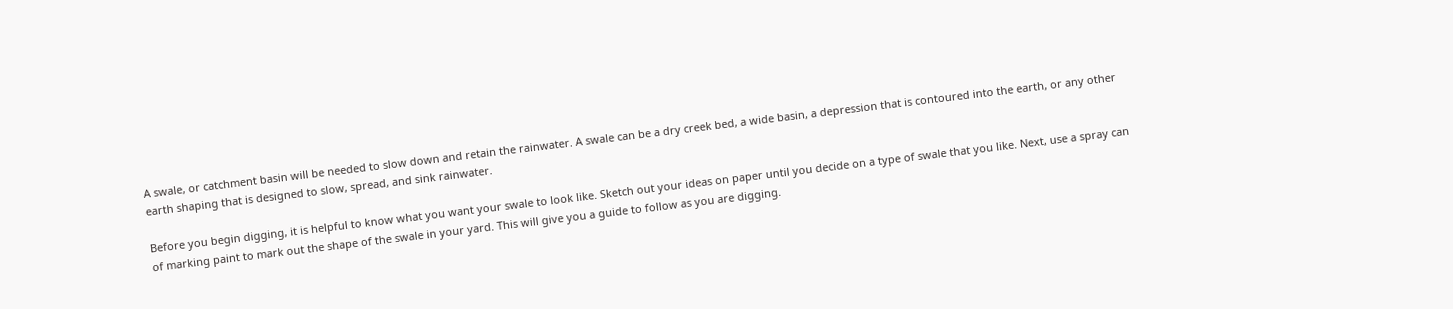A swale, or catchment basin will be needed to slow down and retain the rainwater. A swale can be a dry creek bed, a wide basin, a depression that is contoured into the earth, or any other earth shaping that is designed to slow, spread, and sink rainwater.

Before you begin digging, it is helpful to know what you want your swale to look like. Sketch out your ideas on paper until you decide on a type of swale that you like. Next, use a spray can of marking paint to mark out the shape of the swale in your yard. This will give you a guide to follow as you are digging.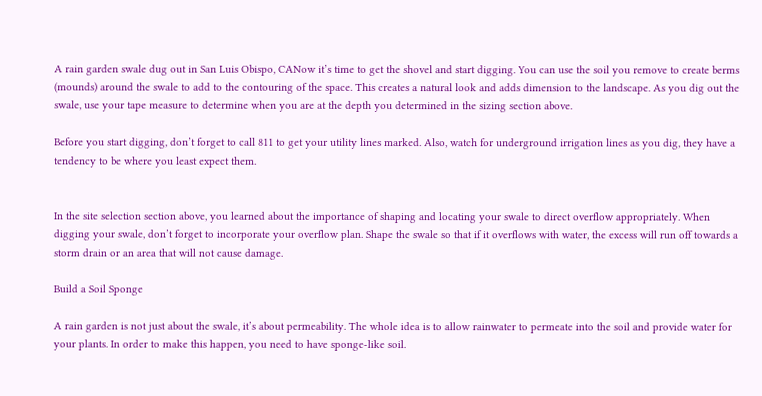A rain garden swale dug out in San Luis Obispo, CANow it’s time to get the shovel and start digging. You can use the soil you remove to create berms (mounds) around the swale to add to the contouring of the space. This creates a natural look and adds dimension to the landscape. As you dig out the swale, use your tape measure to determine when you are at the depth you determined in the sizing section above.

Before you start digging, don’t forget to call 811 to get your utility lines marked. Also, watch for underground irrigation lines as you dig, they have a tendency to be where you least expect them.


In the site selection section above, you learned about the importance of shaping and locating your swale to direct overflow appropriately. When digging your swale, don’t forget to incorporate your overflow plan. Shape the swale so that if it overflows with water, the excess will run off towards a storm drain or an area that will not cause damage.

Build a Soil Sponge

A rain garden is not just about the swale, it’s about permeability. The whole idea is to allow rainwater to permeate into the soil and provide water for your plants. In order to make this happen, you need to have sponge-like soil.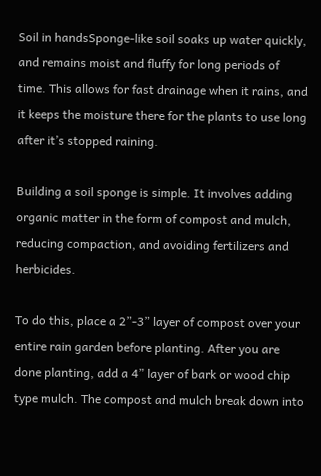Soil in handsSponge-like soil soaks up water quickly, and remains moist and fluffy for long periods of time. This allows for fast drainage when it rains, and it keeps the moisture there for the plants to use long after it’s stopped raining.

Building a soil sponge is simple. It involves adding organic matter in the form of compost and mulch, reducing compaction, and avoiding fertilizers and herbicides.

To do this, place a 2”-3” layer of compost over your entire rain garden before planting. After you are done planting, add a 4” layer of bark or wood chip type mulch. The compost and mulch break down into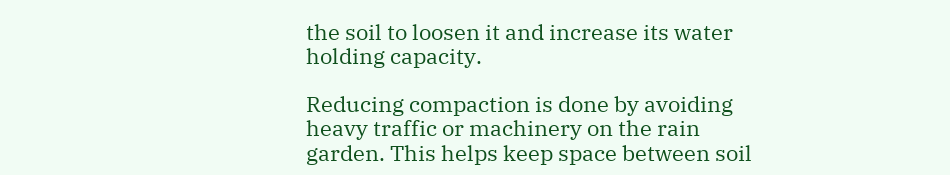the soil to loosen it and increase its water holding capacity.

Reducing compaction is done by avoiding heavy traffic or machinery on the rain garden. This helps keep space between soil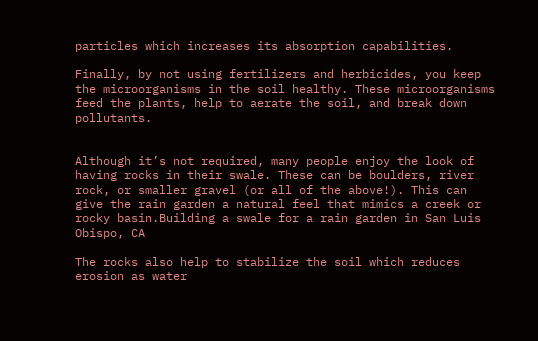particles which increases its absorption capabilities.

Finally, by not using fertilizers and herbicides, you keep the microorganisms in the soil healthy. These microorganisms feed the plants, help to aerate the soil, and break down pollutants.


Although it’s not required, many people enjoy the look of having rocks in their swale. These can be boulders, river rock, or smaller gravel (or all of the above!). This can give the rain garden a natural feel that mimics a creek or rocky basin.Building a swale for a rain garden in San Luis Obispo, CA

The rocks also help to stabilize the soil which reduces erosion as water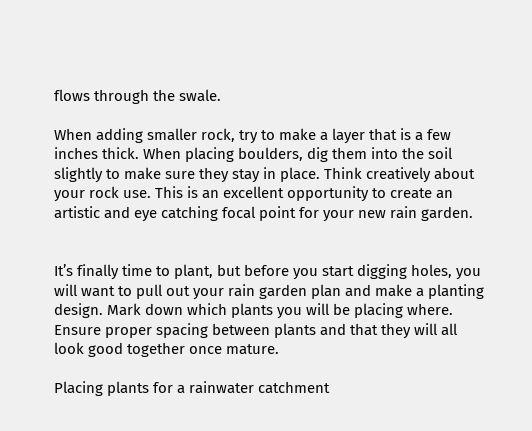flows through the swale.

When adding smaller rock, try to make a layer that is a few inches thick. When placing boulders, dig them into the soil slightly to make sure they stay in place. Think creatively about your rock use. This is an excellent opportunity to create an artistic and eye catching focal point for your new rain garden.


It’s finally time to plant, but before you start digging holes, you will want to pull out your rain garden plan and make a planting design. Mark down which plants you will be placing where. Ensure proper spacing between plants and that they will all look good together once mature.

Placing plants for a rainwater catchment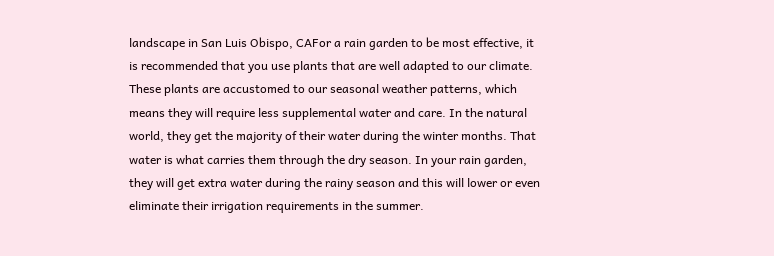landscape in San Luis Obispo, CAFor a rain garden to be most effective, it is recommended that you use plants that are well adapted to our climate. These plants are accustomed to our seasonal weather patterns, which means they will require less supplemental water and care. In the natural world, they get the majority of their water during the winter months. That water is what carries them through the dry season. In your rain garden, they will get extra water during the rainy season and this will lower or even eliminate their irrigation requirements in the summer.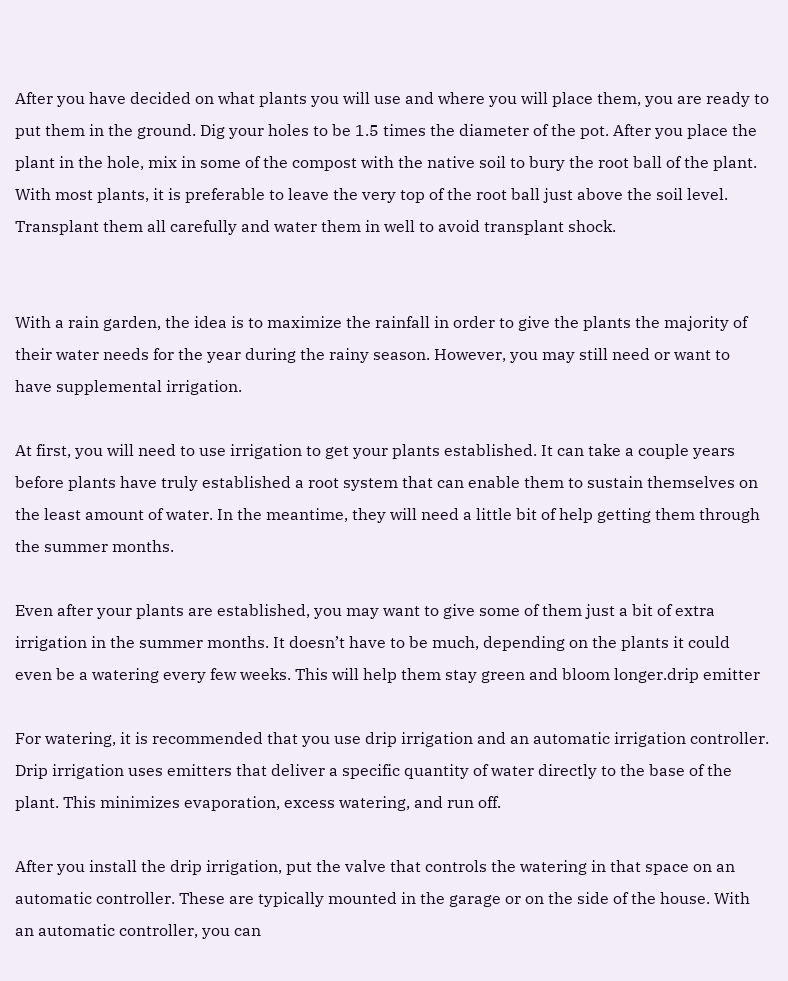After you have decided on what plants you will use and where you will place them, you are ready to put them in the ground. Dig your holes to be 1.5 times the diameter of the pot. After you place the plant in the hole, mix in some of the compost with the native soil to bury the root ball of the plant. With most plants, it is preferable to leave the very top of the root ball just above the soil level. Transplant them all carefully and water them in well to avoid transplant shock.


With a rain garden, the idea is to maximize the rainfall in order to give the plants the majority of their water needs for the year during the rainy season. However, you may still need or want to have supplemental irrigation.

At first, you will need to use irrigation to get your plants established. It can take a couple years before plants have truly established a root system that can enable them to sustain themselves on the least amount of water. In the meantime, they will need a little bit of help getting them through the summer months.

Even after your plants are established, you may want to give some of them just a bit of extra irrigation in the summer months. It doesn’t have to be much, depending on the plants it could even be a watering every few weeks. This will help them stay green and bloom longer.drip emitter

For watering, it is recommended that you use drip irrigation and an automatic irrigation controller. Drip irrigation uses emitters that deliver a specific quantity of water directly to the base of the plant. This minimizes evaporation, excess watering, and run off.

After you install the drip irrigation, put the valve that controls the watering in that space on an automatic controller. These are typically mounted in the garage or on the side of the house. With an automatic controller, you can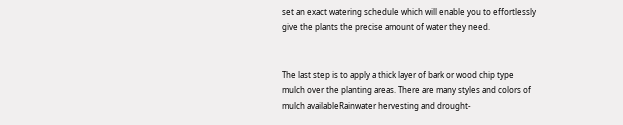set an exact watering schedule which will enable you to effortlessly give the plants the precise amount of water they need.


The last step is to apply a thick layer of bark or wood chip type mulch over the planting areas. There are many styles and colors of mulch availableRainwater hervesting and drought-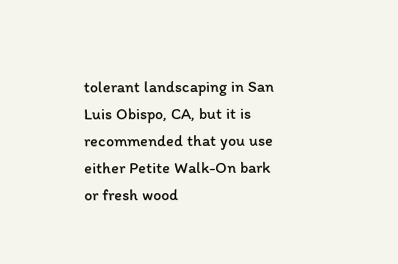tolerant landscaping in San Luis Obispo, CA, but it is recommended that you use either Petite Walk-On bark or fresh wood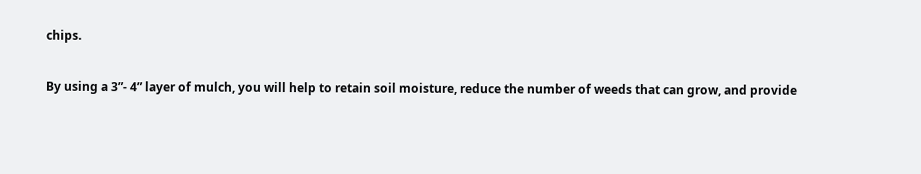chips.

By using a 3”- 4” layer of mulch, you will help to retain soil moisture, reduce the number of weeds that can grow, and provide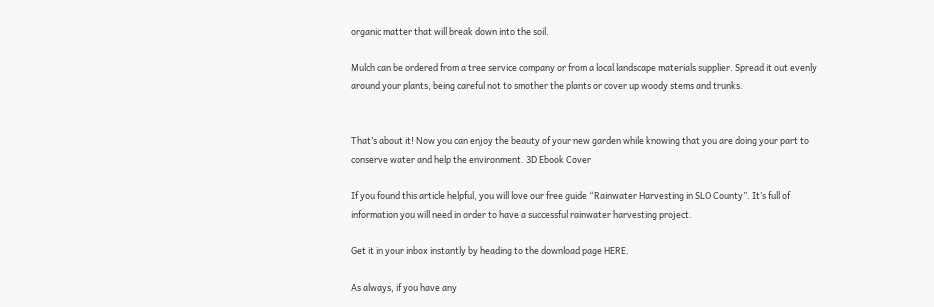organic matter that will break down into the soil.

Mulch can be ordered from a tree service company or from a local landscape materials supplier. Spread it out evenly around your plants, being careful not to smother the plants or cover up woody stems and trunks.


That’s about it! Now you can enjoy the beauty of your new garden while knowing that you are doing your part to conserve water and help the environment. 3D Ebook Cover

If you found this article helpful, you will love our free guide “Rainwater Harvesting in SLO County”. It’s full of information you will need in order to have a successful rainwater harvesting project.

Get it in your inbox instantly by heading to the download page HERE.

As always, if you have any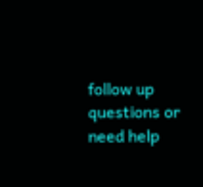follow up questions or need help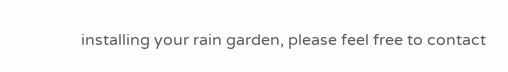installing your rain garden, please feel free to contact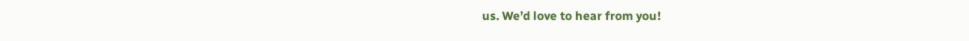us. We’d love to hear from you!